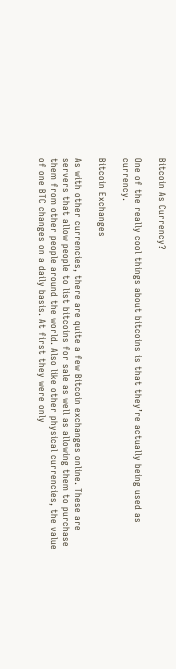Bitcoin As Currency?

One of the really cool things about bitcoins is that they’re actually being used as currency.

Bitcoin Exchanges

As with other currencies, there are quite a few Bitcoin exchanges online. These are servers that allow people to list bitcoins for sale as well as allowing them to purchase them from other people around the world. Also like other physical currencies, the value of one BTC changes on a daily basis. At first they were only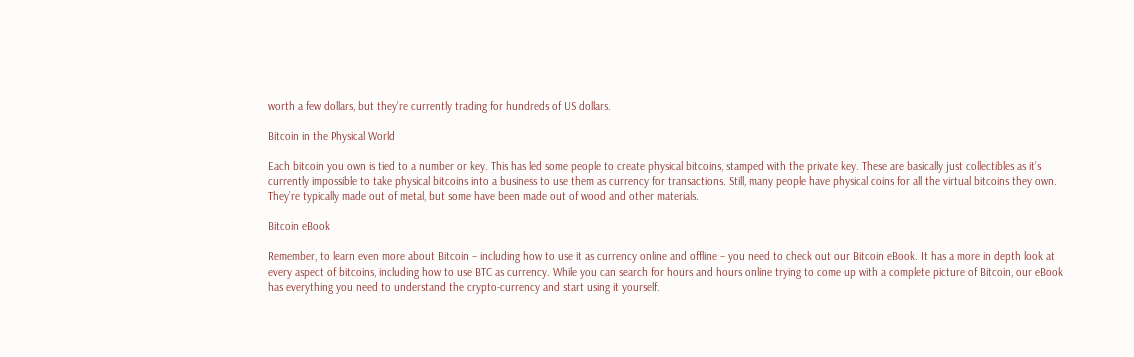worth a few dollars, but they’re currently trading for hundreds of US dollars.

Bitcoin in the Physical World

Each bitcoin you own is tied to a number or key. This has led some people to create physical bitcoins, stamped with the private key. These are basically just collectibles as it’s currently impossible to take physical bitcoins into a business to use them as currency for transactions. Still, many people have physical coins for all the virtual bitcoins they own. They’re typically made out of metal, but some have been made out of wood and other materials.

Bitcoin eBook

Remember, to learn even more about Bitcoin – including how to use it as currency online and offline – you need to check out our Bitcoin eBook. It has a more in depth look at every aspect of bitcoins, including how to use BTC as currency. While you can search for hours and hours online trying to come up with a complete picture of Bitcoin, our eBook has everything you need to understand the crypto-currency and start using it yourself.